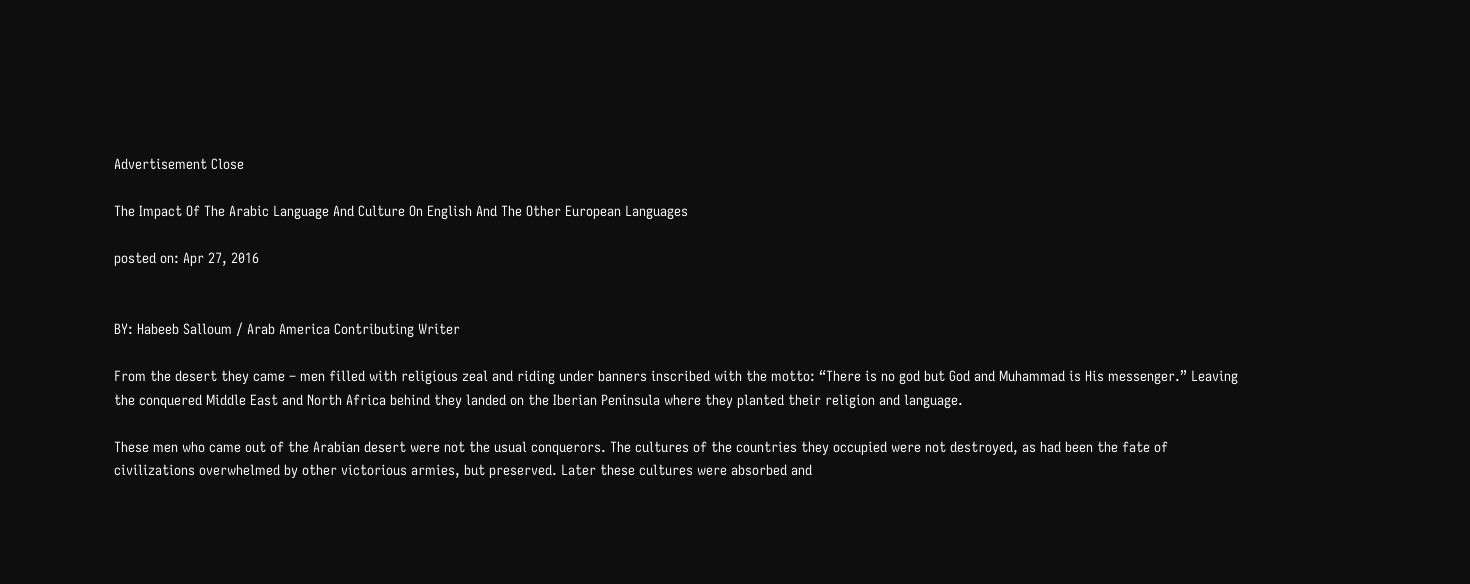Advertisement Close

The Impact Of The Arabic Language And Culture On English And The Other European Languages

posted on: Apr 27, 2016


BY: Habeeb Salloum / Arab America Contributing Writer

From the desert they came – men filled with religious zeal and riding under banners inscribed with the motto: “There is no god but God and Muhammad is His messenger.” Leaving the conquered Middle East and North Africa behind they landed on the Iberian Peninsula where they planted their religion and language.

These men who came out of the Arabian desert were not the usual conquerors. The cultures of the countries they occupied were not destroyed, as had been the fate of civilizations overwhelmed by other victorious armies, but preserved. Later these cultures were absorbed and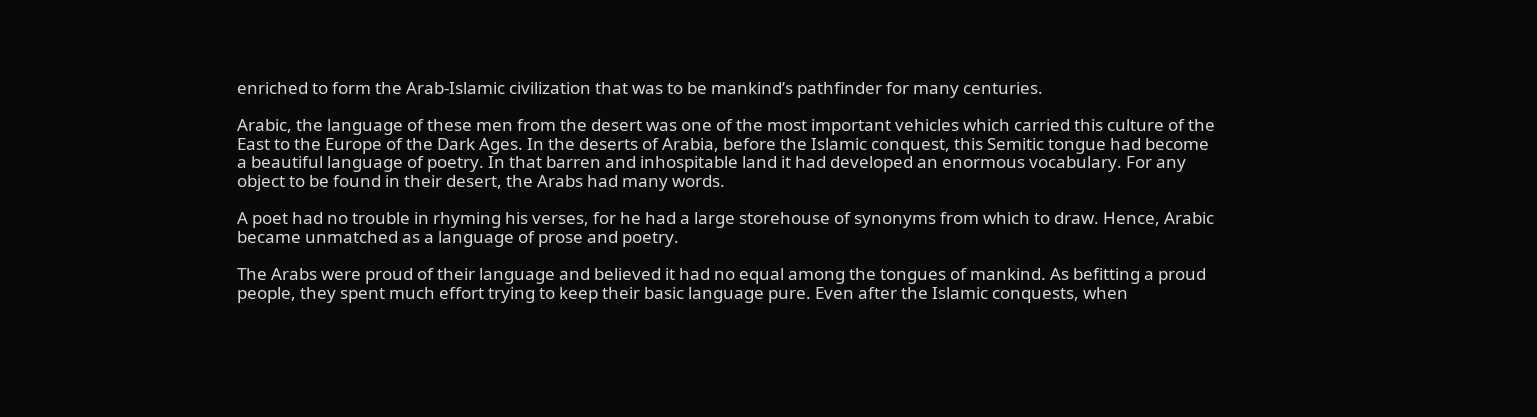enriched to form the Arab-Islamic civilization that was to be mankind’s pathfinder for many centuries.

Arabic, the language of these men from the desert was one of the most important vehicles which carried this culture of the East to the Europe of the Dark Ages. In the deserts of Arabia, before the Islamic conquest, this Semitic tongue had become a beautiful language of poetry. In that barren and inhospitable land it had developed an enormous vocabulary. For any object to be found in their desert, the Arabs had many words.

A poet had no trouble in rhyming his verses, for he had a large storehouse of synonyms from which to draw. Hence, Arabic became unmatched as a language of prose and poetry.

The Arabs were proud of their language and believed it had no equal among the tongues of mankind. As befitting a proud people, they spent much effort trying to keep their basic language pure. Even after the Islamic conquests, when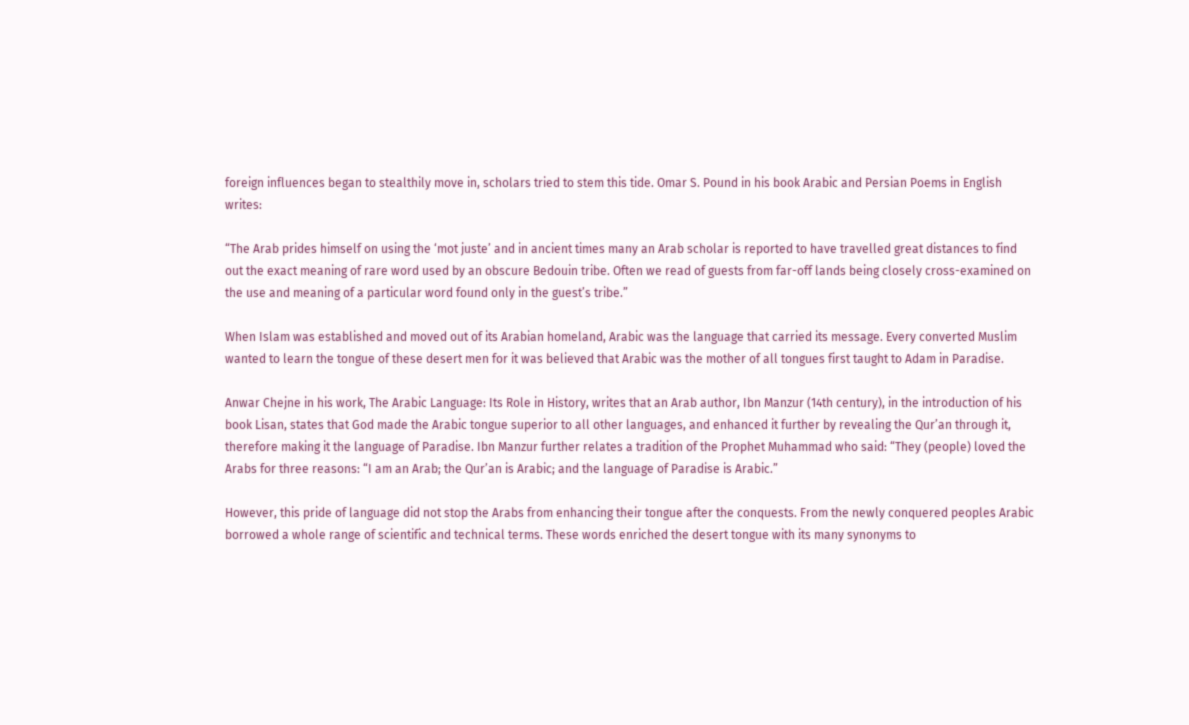foreign influences began to stealthily move in, scholars tried to stem this tide. Omar S. Pound in his book Arabic and Persian Poems in English writes:

“The Arab prides himself on using the ‘mot juste’ and in ancient times many an Arab scholar is reported to have travelled great distances to find out the exact meaning of rare word used by an obscure Bedouin tribe. Often we read of guests from far-off lands being closely cross-examined on the use and meaning of a particular word found only in the guest’s tribe.”

When Islam was established and moved out of its Arabian homeland, Arabic was the language that carried its message. Every converted Muslim wanted to learn the tongue of these desert men for it was believed that Arabic was the mother of all tongues first taught to Adam in Paradise.

Anwar Chejne in his work, The Arabic Language: Its Role in History, writes that an Arab author, Ibn Manzur (14th century), in the introduction of his book Lisan, states that God made the Arabic tongue superior to all other languages, and enhanced it further by revealing the Qur’an through it, therefore making it the language of Paradise. Ibn Manzur further relates a tradition of the Prophet Muhammad who said: “They (people) loved the Arabs for three reasons: “I am an Arab; the Qur’an is Arabic; and the language of Paradise is Arabic.”

However, this pride of language did not stop the Arabs from enhancing their tongue after the conquests. From the newly conquered peoples Arabic borrowed a whole range of scientific and technical terms. These words enriched the desert tongue with its many synonyms to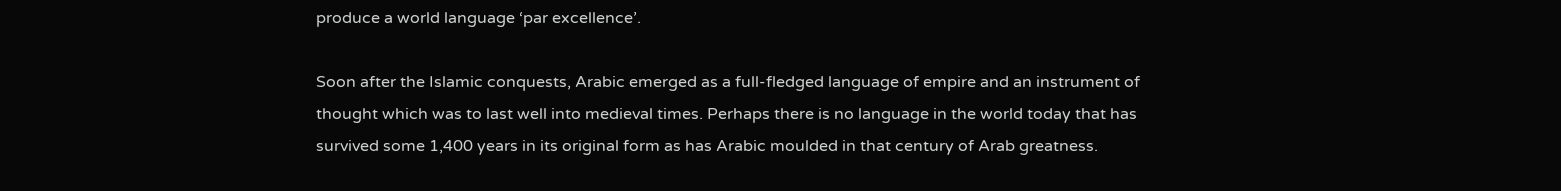produce a world language ‘par excellence’.

Soon after the Islamic conquests, Arabic emerged as a full-fledged language of empire and an instrument of thought which was to last well into medieval times. Perhaps there is no language in the world today that has survived some 1,400 years in its original form as has Arabic moulded in that century of Arab greatness.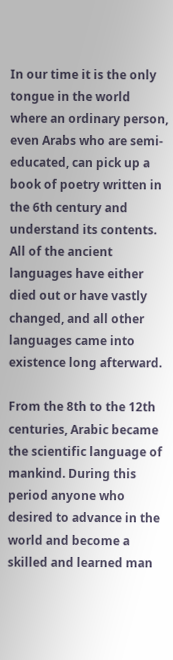In our time it is the only tongue in the world where an ordinary person, even Arabs who are semi-educated, can pick up a book of poetry written in the 6th century and understand its contents. All of the ancient languages have either died out or have vastly changed, and all other languages came into existence long afterward.

From the 8th to the 12th centuries, Arabic became the scientific language of mankind. During this period anyone who desired to advance in the world and become a skilled and learned man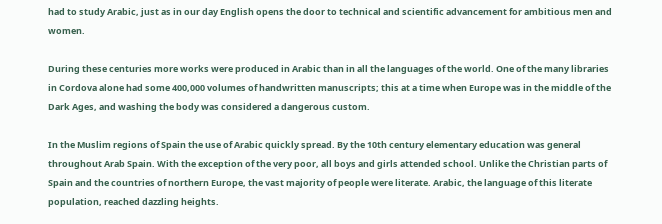had to study Arabic, just as in our day English opens the door to technical and scientific advancement for ambitious men and women.

During these centuries more works were produced in Arabic than in all the languages of the world. One of the many libraries in Cordova alone had some 400,000 volumes of handwritten manuscripts; this at a time when Europe was in the middle of the Dark Ages, and washing the body was considered a dangerous custom.

In the Muslim regions of Spain the use of Arabic quickly spread. By the 10th century elementary education was general throughout Arab Spain. With the exception of the very poor, all boys and girls attended school. Unlike the Christian parts of Spain and the countries of northern Europe, the vast majority of people were literate. Arabic, the language of this literate population, reached dazzling heights.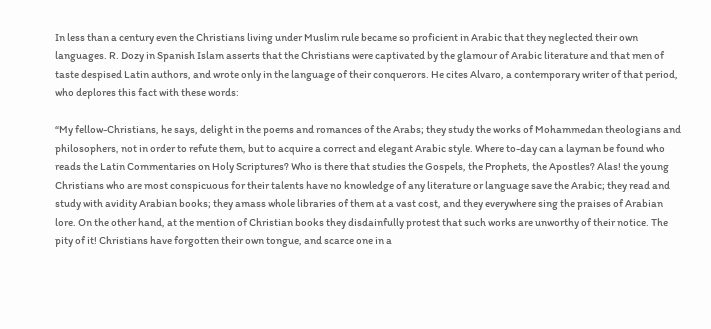In less than a century even the Christians living under Muslim rule became so proficient in Arabic that they neglected their own languages. R. Dozy in Spanish Islam asserts that the Christians were captivated by the glamour of Arabic literature and that men of taste despised Latin authors, and wrote only in the language of their conquerors. He cites Alvaro, a contemporary writer of that period, who deplores this fact with these words:

“My fellow-Christians, he says, delight in the poems and romances of the Arabs; they study the works of Mohammedan theologians and philosophers, not in order to refute them, but to acquire a correct and elegant Arabic style. Where to-day can a layman be found who reads the Latin Commentaries on Holy Scriptures? Who is there that studies the Gospels, the Prophets, the Apostles? Alas! the young Christians who are most conspicuous for their talents have no knowledge of any literature or language save the Arabic; they read and study with avidity Arabian books; they amass whole libraries of them at a vast cost, and they everywhere sing the praises of Arabian lore. On the other hand, at the mention of Christian books they disdainfully protest that such works are unworthy of their notice. The pity of it! Christians have forgotten their own tongue, and scarce one in a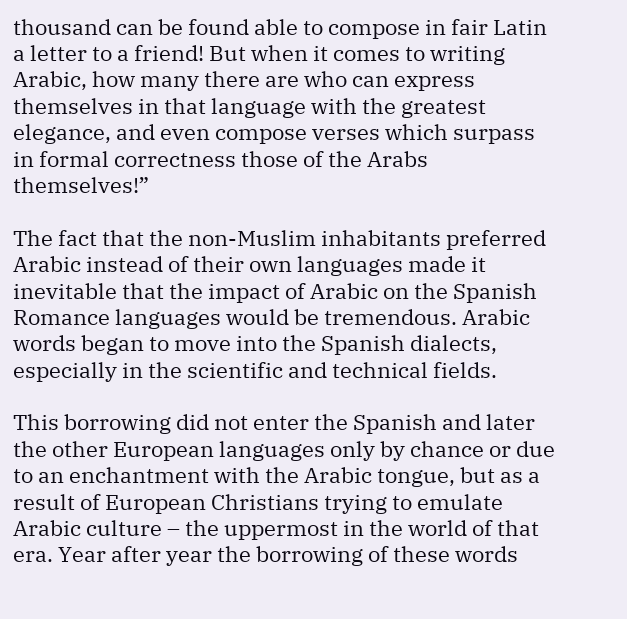thousand can be found able to compose in fair Latin a letter to a friend! But when it comes to writing Arabic, how many there are who can express themselves in that language with the greatest elegance, and even compose verses which surpass in formal correctness those of the Arabs themselves!”

The fact that the non-Muslim inhabitants preferred Arabic instead of their own languages made it inevitable that the impact of Arabic on the Spanish Romance languages would be tremendous. Arabic words began to move into the Spanish dialects, especially in the scientific and technical fields.

This borrowing did not enter the Spanish and later the other European languages only by chance or due to an enchantment with the Arabic tongue, but as a result of European Christians trying to emulate Arabic culture – the uppermost in the world of that era. Year after year the borrowing of these words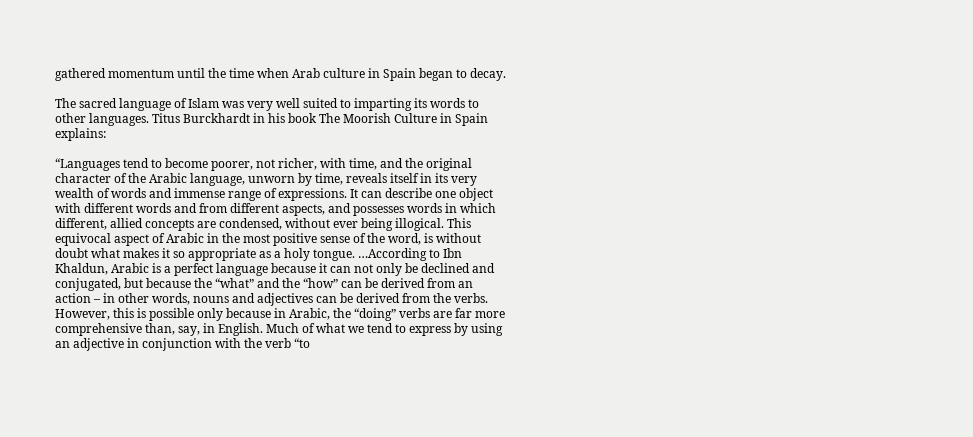gathered momentum until the time when Arab culture in Spain began to decay.

The sacred language of Islam was very well suited to imparting its words to other languages. Titus Burckhardt in his book The Moorish Culture in Spain explains:

“Languages tend to become poorer, not richer, with time, and the original character of the Arabic language, unworn by time, reveals itself in its very wealth of words and immense range of expressions. It can describe one object with different words and from different aspects, and possesses words in which different, allied concepts are condensed, without ever being illogical. This equivocal aspect of Arabic in the most positive sense of the word, is without doubt what makes it so appropriate as a holy tongue. …According to Ibn Khaldun, Arabic is a perfect language because it can not only be declined and conjugated, but because the “what” and the “how” can be derived from an action – in other words, nouns and adjectives can be derived from the verbs. However, this is possible only because in Arabic, the “doing” verbs are far more comprehensive than, say, in English. Much of what we tend to express by using an adjective in conjunction with the verb “to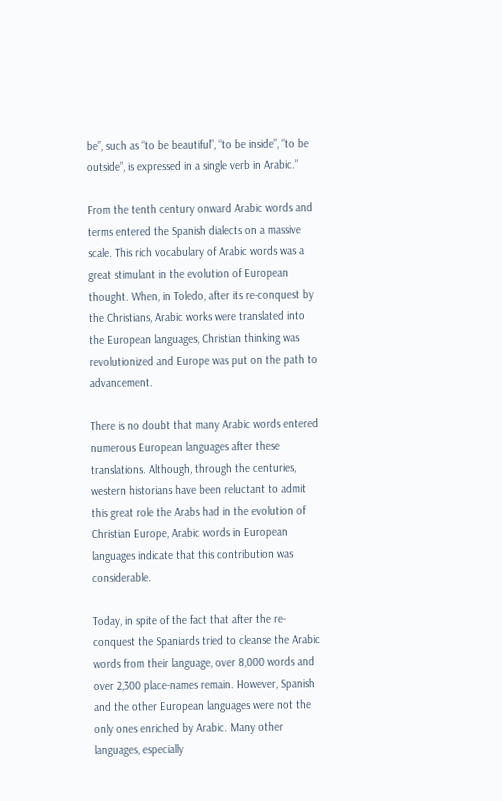be”, such as “to be beautiful”, “to be inside”, “to be outside”, is expressed in a single verb in Arabic.”

From the tenth century onward Arabic words and terms entered the Spanish dialects on a massive scale. This rich vocabulary of Arabic words was a great stimulant in the evolution of European thought. When, in Toledo, after its re-conquest by the Christians, Arabic works were translated into the European languages, Christian thinking was revolutionized and Europe was put on the path to advancement.

There is no doubt that many Arabic words entered numerous European languages after these translations. Although, through the centuries, western historians have been reluctant to admit this great role the Arabs had in the evolution of Christian Europe, Arabic words in European languages indicate that this contribution was considerable.

Today, in spite of the fact that after the re-conquest the Spaniards tried to cleanse the Arabic words from their language, over 8,000 words and over 2,300 place-names remain. However, Spanish and the other European languages were not the only ones enriched by Arabic. Many other languages, especially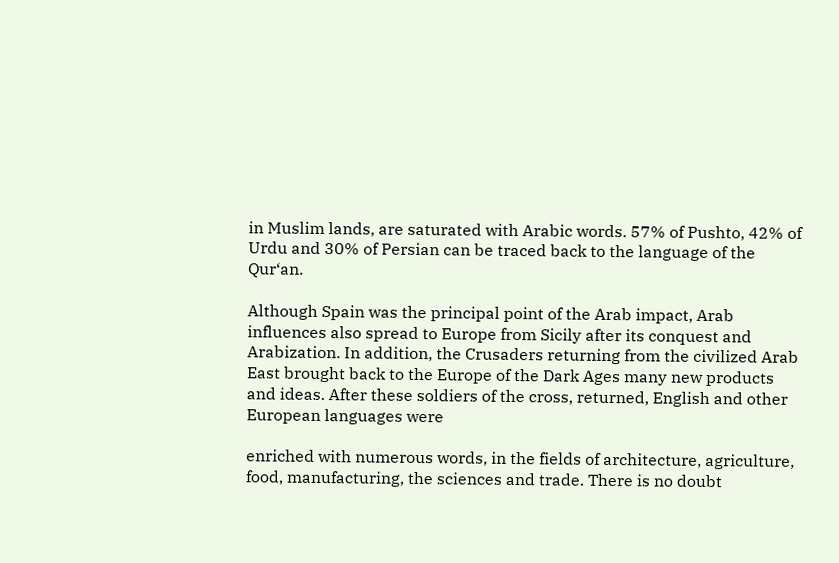in Muslim lands, are saturated with Arabic words. 57% of Pushto, 42% of Urdu and 30% of Persian can be traced back to the language of the Qur‘an.

Although Spain was the principal point of the Arab impact, Arab influences also spread to Europe from Sicily after its conquest and Arabization. In addition, the Crusaders returning from the civilized Arab East brought back to the Europe of the Dark Ages many new products and ideas. After these soldiers of the cross, returned, English and other European languages were

enriched with numerous words, in the fields of architecture, agriculture, food, manufacturing, the sciences and trade. There is no doubt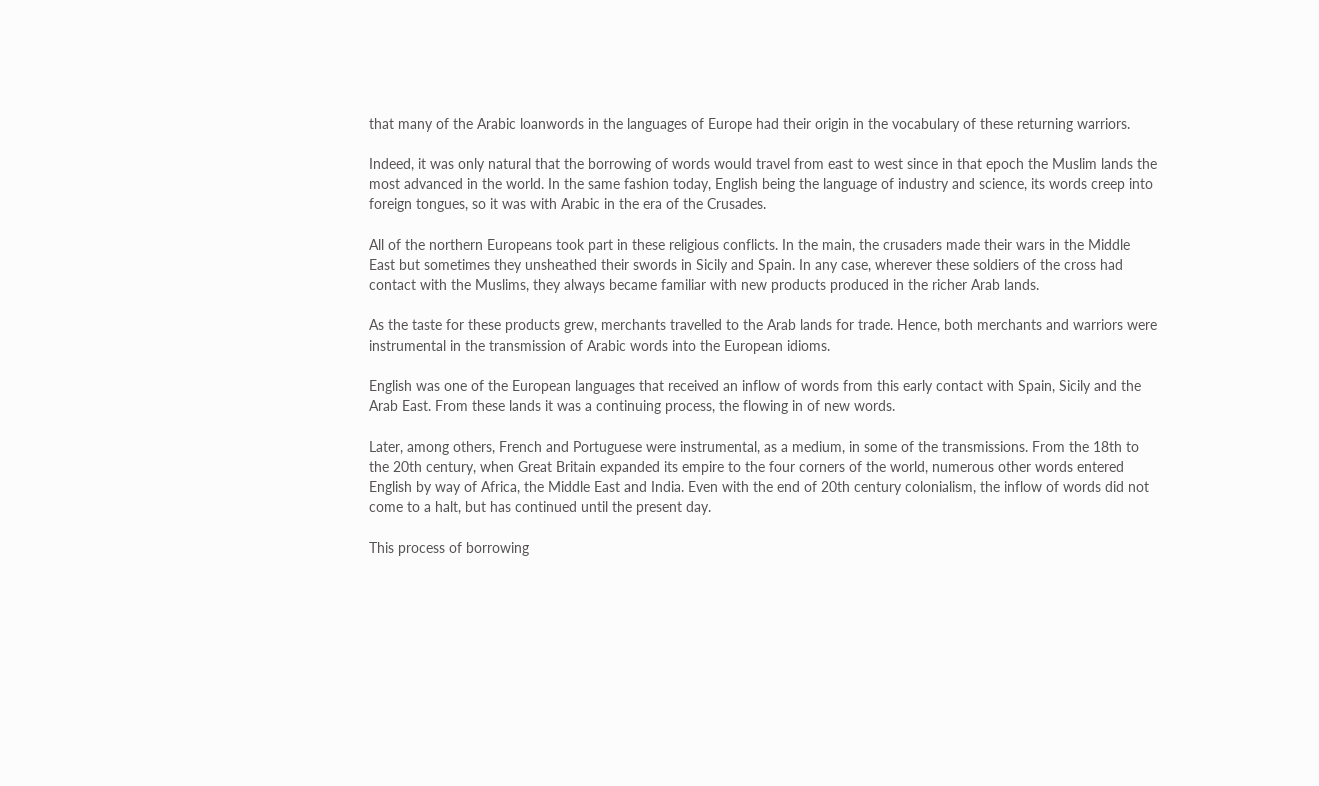that many of the Arabic loanwords in the languages of Europe had their origin in the vocabulary of these returning warriors.

Indeed, it was only natural that the borrowing of words would travel from east to west since in that epoch the Muslim lands the most advanced in the world. In the same fashion today, English being the language of industry and science, its words creep into foreign tongues, so it was with Arabic in the era of the Crusades.

All of the northern Europeans took part in these religious conflicts. In the main, the crusaders made their wars in the Middle East but sometimes they unsheathed their swords in Sicily and Spain. In any case, wherever these soldiers of the cross had contact with the Muslims, they always became familiar with new products produced in the richer Arab lands.

As the taste for these products grew, merchants travelled to the Arab lands for trade. Hence, both merchants and warriors were instrumental in the transmission of Arabic words into the European idioms.

English was one of the European languages that received an inflow of words from this early contact with Spain, Sicily and the Arab East. From these lands it was a continuing process, the flowing in of new words.

Later, among others, French and Portuguese were instrumental, as a medium, in some of the transmissions. From the 18th to the 20th century, when Great Britain expanded its empire to the four corners of the world, numerous other words entered English by way of Africa, the Middle East and India. Even with the end of 20th century colonialism, the inflow of words did not come to a halt, but has continued until the present day.

This process of borrowing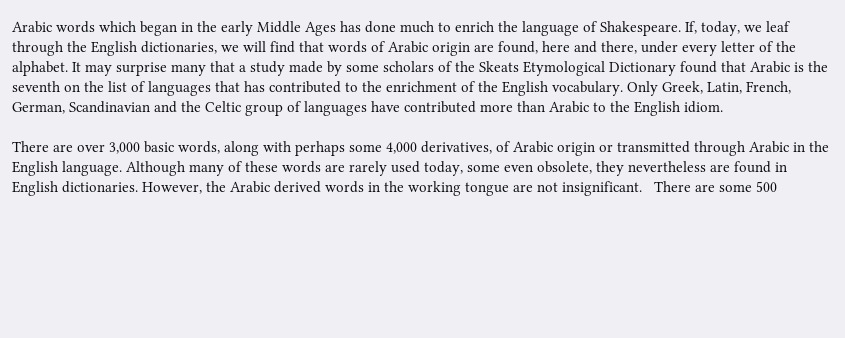Arabic words which began in the early Middle Ages has done much to enrich the language of Shakespeare. If, today, we leaf through the English dictionaries, we will find that words of Arabic origin are found, here and there, under every letter of the alphabet. It may surprise many that a study made by some scholars of the Skeats Etymological Dictionary found that Arabic is the seventh on the list of languages that has contributed to the enrichment of the English vocabulary. Only Greek, Latin, French, German, Scandinavian and the Celtic group of languages have contributed more than Arabic to the English idiom.

There are over 3,000 basic words, along with perhaps some 4,000 derivatives, of Arabic origin or transmitted through Arabic in the English language. Although many of these words are rarely used today, some even obsolete, they nevertheless are found in English dictionaries. However, the Arabic derived words in the working tongue are not insignificant.   There are some 500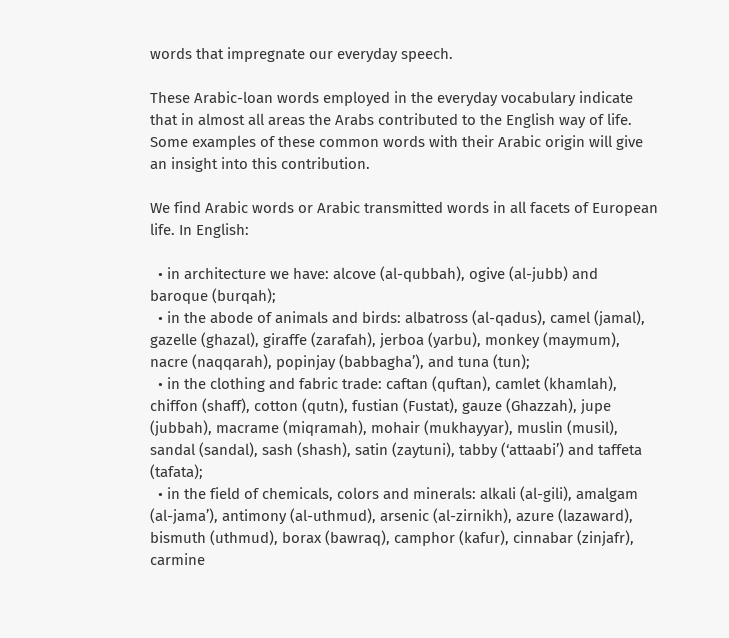words that impregnate our everyday speech.

These Arabic-loan words employed in the everyday vocabulary indicate that in almost all areas the Arabs contributed to the English way of life. Some examples of these common words with their Arabic origin will give an insight into this contribution.

We find Arabic words or Arabic transmitted words in all facets of European life. In English:

  • in architecture we have: alcove (al-qubbah), ogive (al-jubb) and baroque (burqah);
  • in the abode of animals and birds: albatross (al-qadus), camel (jamal), gazelle (ghazal), giraffe (zarafah), jerboa (yarbu), monkey (maymum), nacre (naqqarah), popinjay (babbagha’), and tuna (tun);
  • in the clothing and fabric trade: caftan (quftan), camlet (khamlah), chiffon (shaff), cotton (qutn), fustian (Fustat), gauze (Ghazzah), jupe (jubbah), macrame (miqramah), mohair (mukhayyar), muslin (musil), sandal (sandal), sash (shash), satin (zaytuni), tabby (‘attaabi’) and taffeta (tafata);
  • in the field of chemicals, colors and minerals: alkali (al-gili), amalgam (al-jama’), antimony (al-uthmud), arsenic (al-zirnikh), azure (lazaward), bismuth (uthmud), borax (bawraq), camphor (kafur), cinnabar (zinjafr), carmine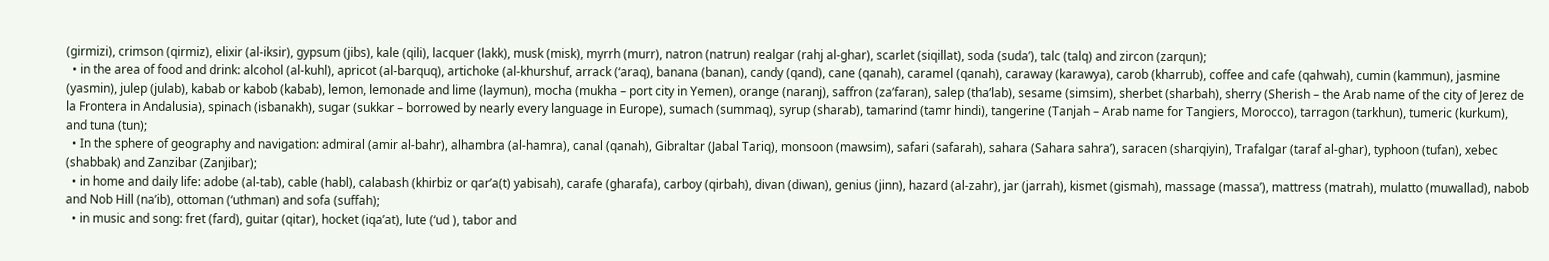(girmizi), crimson (qirmiz), elixir (al-iksir), gypsum (jibs), kale (qili), lacquer (lakk), musk (misk), myrrh (murr), natron (natrun) realgar (rahj al-ghar), scarlet (siqillat), soda (suda’), talc (talq) and zircon (zarqun);
  • in the area of food and drink: alcohol (al-kuhl), apricot (al-barquq), artichoke (al-khurshuf, arrack (‘araq), banana (banan), candy (qand), cane (qanah), caramel (qanah), caraway (karawya), carob (kharrub), coffee and cafe (qahwah), cumin (kammun), jasmine (yasmin), julep (julab), kabab or kabob (kabab), lemon, lemonade and lime (laymun), mocha (mukha – port city in Yemen), orange (naranj), saffron (za’faran), salep (tha’lab), sesame (simsim), sherbet (sharbah), sherry (Sherish – the Arab name of the city of Jerez de la Frontera in Andalusia), spinach (isbanakh), sugar (sukkar – borrowed by nearly every language in Europe), sumach (summaq), syrup (sharab), tamarind (tamr hindi), tangerine (Tanjah – Arab name for Tangiers, Morocco), tarragon (tarkhun), tumeric (kurkum), and tuna (tun);
  • In the sphere of geography and navigation: admiral (amir al-bahr), alhambra (al-hamra), canal (qanah), Gibraltar (Jabal Tariq), monsoon (mawsim), safari (safarah), sahara (Sahara sahra’), saracen (sharqiyin), Trafalgar (taraf al-ghar), typhoon (tufan), xebec (shabbak) and Zanzibar (Zanjibar);
  • in home and daily life: adobe (al-tab), cable (habl), calabash (khirbiz or qar’a(t) yabisah), carafe (gharafa), carboy (qirbah), divan (diwan), genius (jinn), hazard (al-zahr), jar (jarrah), kismet (gismah), massage (massa’), mattress (matrah), mulatto (muwallad), nabob and Nob Hill (na’ib), ottoman (‘uthman) and sofa (suffah);
  • in music and song: fret (fard), guitar (qitar), hocket (iqa’at), lute (‘ud ), tabor and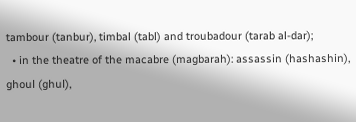tambour (tanbur), timbal (tabl) and troubadour (tarab al-dar);
  • in the theatre of the macabre (magbarah): assassin (hashashin), ghoul (ghul),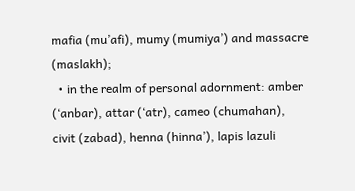mafia (mu’afi), mumy (mumiya’) and massacre (maslakh);
  • in the realm of personal adornment: amber (‘anbar), attar (‘atr), cameo (chumahan), civit (zabad), henna (hinna’), lapis lazuli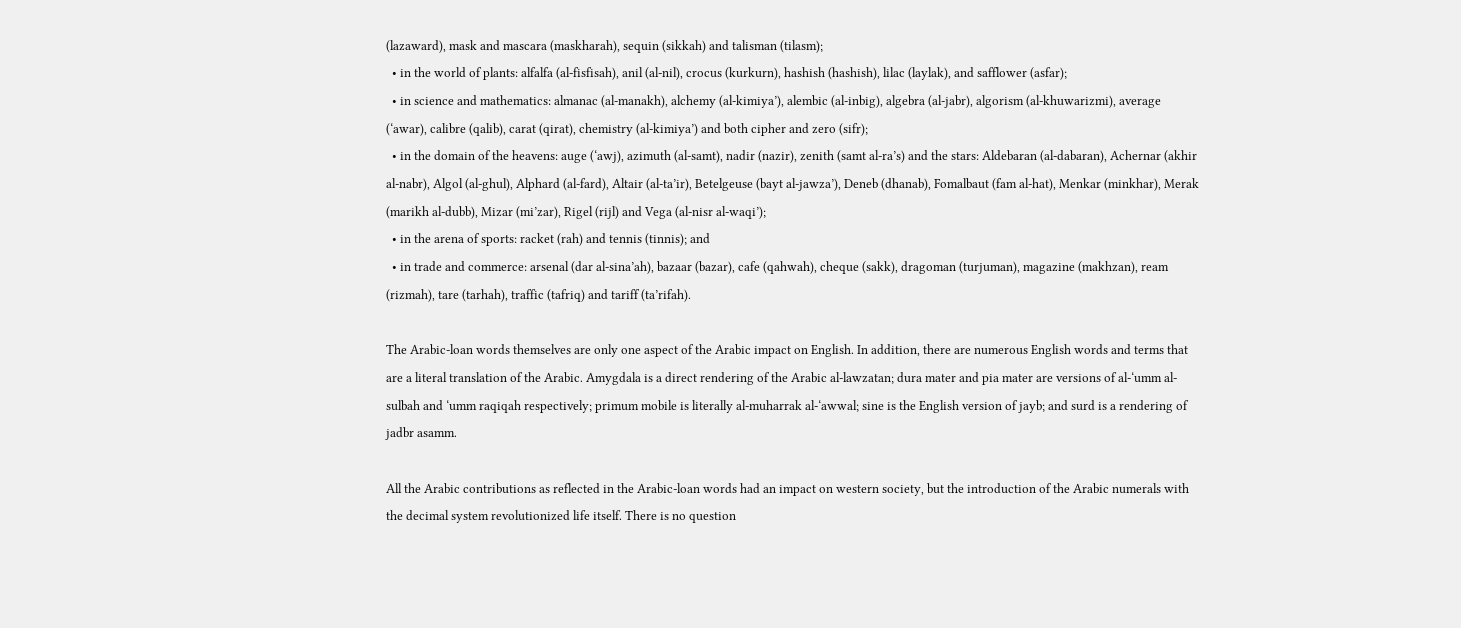(lazaward), mask and mascara (maskharah), sequin (sikkah) and talisman (tilasm);
  • in the world of plants: alfalfa (al-fisfisah), anil (al-nil), crocus (kurkurn), hashish (hashish), lilac (laylak), and safflower (asfar);
  • in science and mathematics: almanac (al-manakh), alchemy (al-kimiya’), alembic (al-inbig), algebra (al-jabr), algorism (al-khuwarizmi), average (‘awar), calibre (qalib), carat (qirat), chemistry (al-kimiya’) and both cipher and zero (sifr);
  • in the domain of the heavens: auge (‘awj), azimuth (al-samt), nadir (nazir), zenith (samt al-ra’s) and the stars: Aldebaran (al-dabaran), Achernar (akhir al-nabr), Algol (al-ghul), Alphard (al-fard), Altair (al-ta’ir), Betelgeuse (bayt al-jawza’), Deneb (dhanab), Fomalbaut (fam al-hat), Menkar (minkhar), Merak (marikh al-dubb), Mizar (mi’zar), Rigel (rijl) and Vega (al-nisr al-waqi’);
  • in the arena of sports: racket (rah) and tennis (tinnis); and
  • in trade and commerce: arsenal (dar al-sina’ah), bazaar (bazar), cafe (qahwah), cheque (sakk), dragoman (turjuman), magazine (makhzan), ream (rizmah), tare (tarhah), traffic (tafriq) and tariff (ta’rifah).

The Arabic-loan words themselves are only one aspect of the Arabic impact on English. In addition, there are numerous English words and terms that are a literal translation of the Arabic. Amygdala is a direct rendering of the Arabic al-lawzatan; dura mater and pia mater are versions of al-‘umm al-sulbah and ‘umm raqiqah respectively; primum mobile is literally al-muharrak al-‘awwal; sine is the English version of jayb; and surd is a rendering of jadbr asamm.

All the Arabic contributions as reflected in the Arabic-loan words had an impact on western society, but the introduction of the Arabic numerals with the decimal system revolutionized life itself. There is no question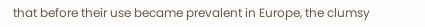that before their use became prevalent in Europe, the clumsy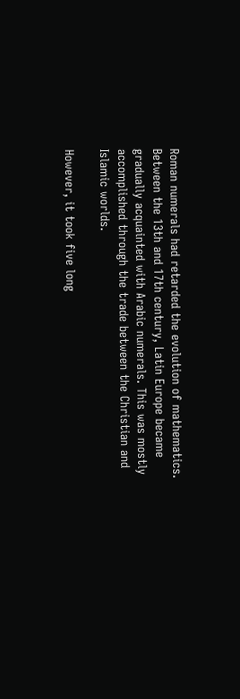Roman numerals had retarded the evolution of mathematics. Between the 13th and 17th century, Latin Europe became gradually acquainted with Arabic numerals. This was mostly accomplished through the trade between the Christian and Islamic worlds.

However, it took five long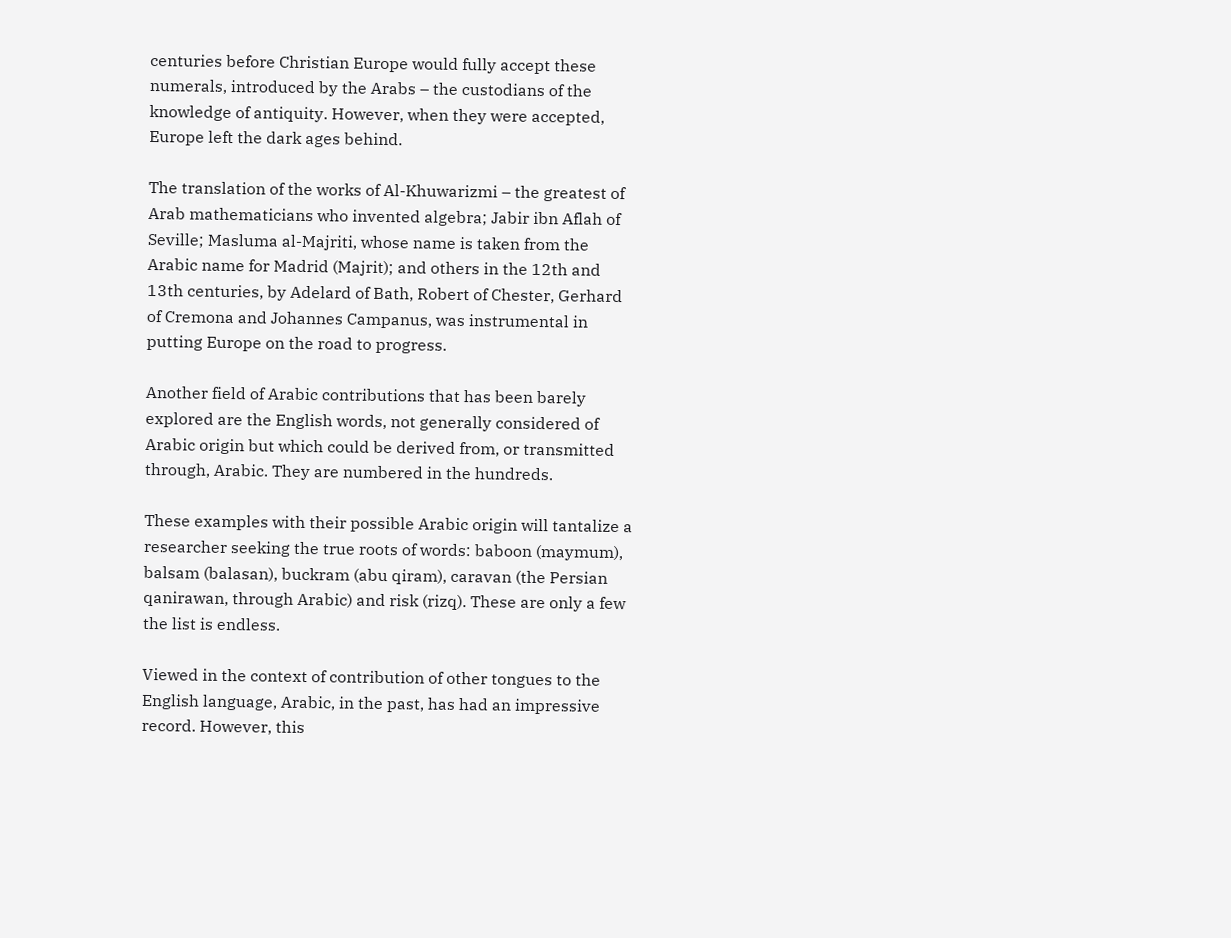centuries before Christian Europe would fully accept these numerals, introduced by the Arabs – the custodians of the knowledge of antiquity. However, when they were accepted, Europe left the dark ages behind.

The translation of the works of Al-Khuwarizmi – the greatest of Arab mathematicians who invented algebra; Jabir ibn Aflah of Seville; Masluma al-Majriti, whose name is taken from the Arabic name for Madrid (Majrit); and others in the 12th and 13th centuries, by Adelard of Bath, Robert of Chester, Gerhard of Cremona and Johannes Campanus, was instrumental in putting Europe on the road to progress.

Another field of Arabic contributions that has been barely explored are the English words, not generally considered of Arabic origin but which could be derived from, or transmitted through, Arabic. They are numbered in the hundreds.

These examples with their possible Arabic origin will tantalize a researcher seeking the true roots of words: baboon (maymum), balsam (balasan), buckram (abu qiram), caravan (the Persian qanirawan, through Arabic) and risk (rizq). These are only a few the list is endless.

Viewed in the context of contribution of other tongues to the English language, Arabic, in the past, has had an impressive record. However, this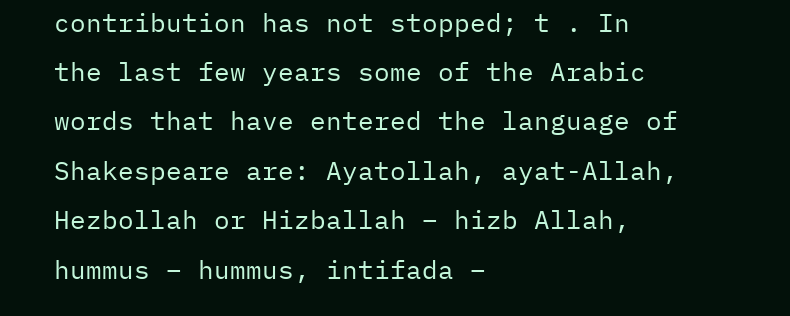contribution has not stopped; t . In the last few years some of the Arabic words that have entered the language of Shakespeare are: Ayatollah, ayat-Allah, Hezbollah or Hizballah – hizb Allah, hummus – hummus, intifada –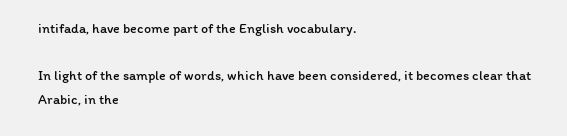intifada, have become part of the English vocabulary.

In light of the sample of words, which have been considered, it becomes clear that Arabic, in the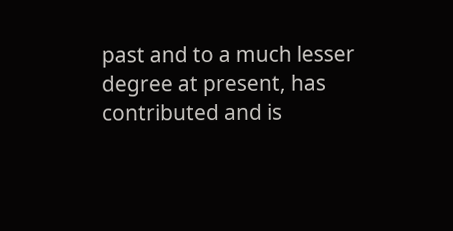past and to a much lesser degree at present, has contributed and is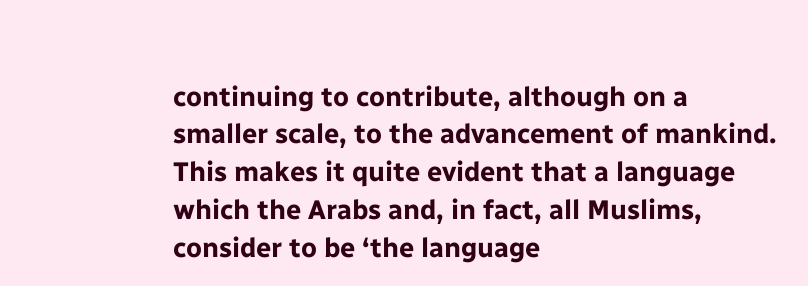continuing to contribute, although on a smaller scale, to the advancement of mankind. This makes it quite evident that a language which the Arabs and, in fact, all Muslims, consider to be ‘the language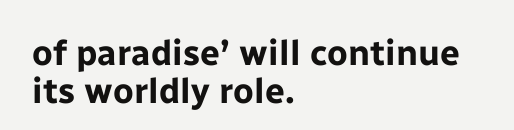of paradise’ will continue its worldly role.